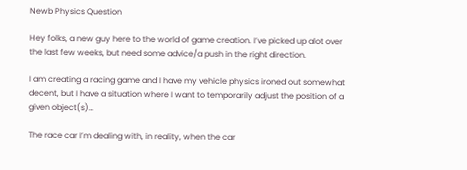Newb Physics Question

Hey folks, a new guy here to the world of game creation. I’ve picked up alot over the last few weeks, but need some advice/a push in the right direction.

I am creating a racing game and I have my vehicle physics ironed out somewhat decent, but I have a situation where I want to temporarily adjust the position of a given object(s)…

The race car I’m dealing with, in reality, when the car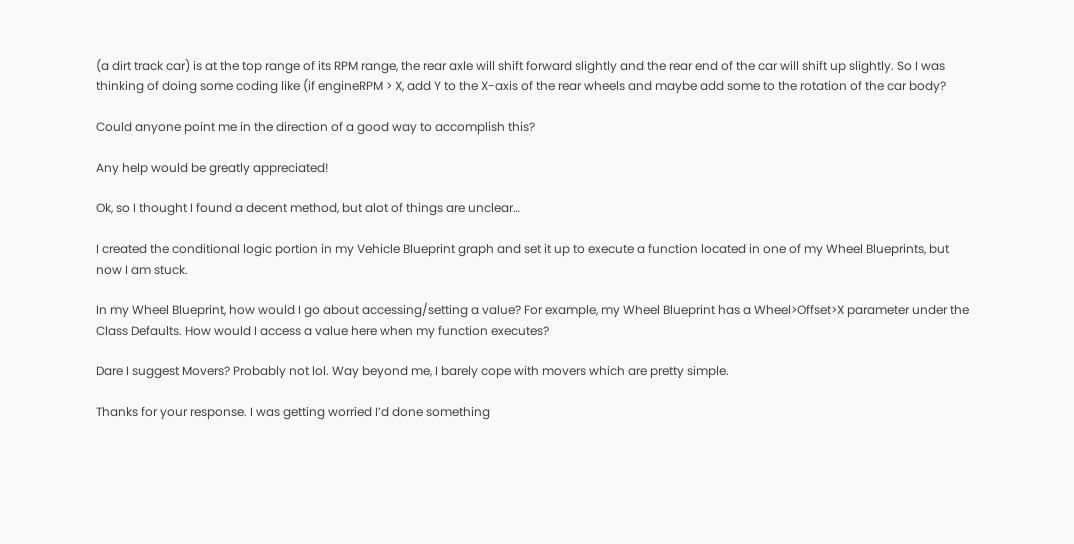(a dirt track car) is at the top range of its RPM range, the rear axle will shift forward slightly and the rear end of the car will shift up slightly. So I was thinking of doing some coding like (if engineRPM > X, add Y to the X-axis of the rear wheels and maybe add some to the rotation of the car body?

Could anyone point me in the direction of a good way to accomplish this?

Any help would be greatly appreciated!

Ok, so I thought I found a decent method, but alot of things are unclear…

I created the conditional logic portion in my Vehicle Blueprint graph and set it up to execute a function located in one of my Wheel Blueprints, but now I am stuck.

In my Wheel Blueprint, how would I go about accessing/setting a value? For example, my Wheel Blueprint has a Wheel>Offset>X parameter under the Class Defaults. How would I access a value here when my function executes?

Dare I suggest Movers? Probably not lol. Way beyond me, I barely cope with movers which are pretty simple.

Thanks for your response. I was getting worried I’d done something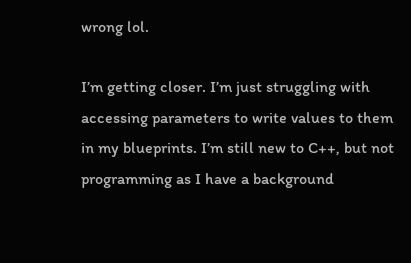wrong lol.

I’m getting closer. I’m just struggling with accessing parameters to write values to them in my blueprints. I’m still new to C++, but not programming as I have a background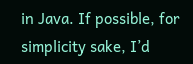in Java. If possible, for simplicity sake, I’d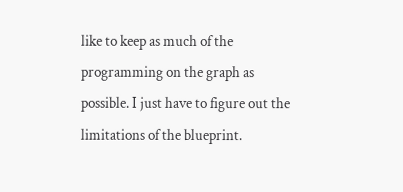like to keep as much of the programming on the graph as possible. I just have to figure out the limitations of the blueprint.